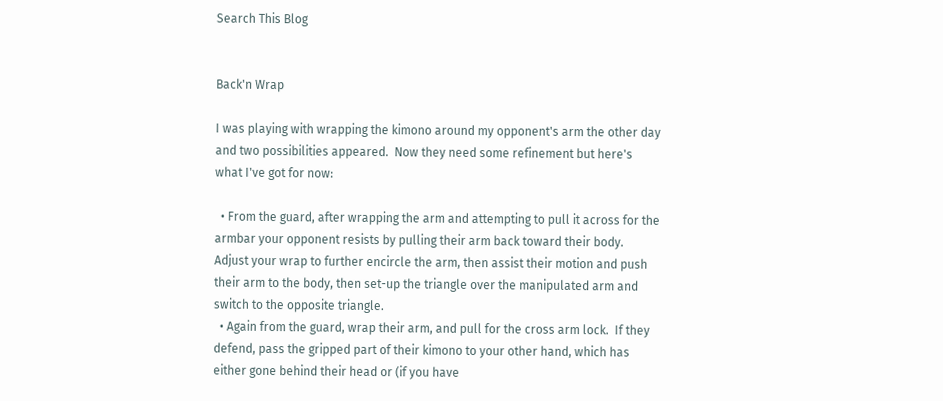Search This Blog


Back'n Wrap

I was playing with wrapping the kimono around my opponent's arm the other day and two possibilities appeared.  Now they need some refinement but here's what I've got for now:

  • From the guard, after wrapping the arm and attempting to pull it across for the armbar your opponent resists by pulling their arm back toward their body.  Adjust your wrap to further encircle the arm, then assist their motion and push their arm to the body, then set-up the triangle over the manipulated arm and switch to the opposite triangle.
  • Again from the guard, wrap their arm, and pull for the cross arm lock.  If they defend, pass the gripped part of their kimono to your other hand, which has either gone behind their head or (if you have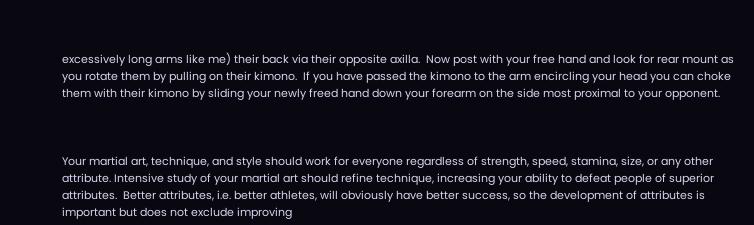excessively long arms like me) their back via their opposite axilla.  Now post with your free hand and look for rear mount as you rotate them by pulling on their kimono.  If you have passed the kimono to the arm encircling your head you can choke them with their kimono by sliding your newly freed hand down your forearm on the side most proximal to your opponent.



Your martial art, technique, and style should work for everyone regardless of strength, speed, stamina, size, or any other attribute. Intensive study of your martial art should refine technique, increasing your ability to defeat people of superior attributes.  Better attributes, i.e. better athletes, will obviously have better success, so the development of attributes is important but does not exclude improving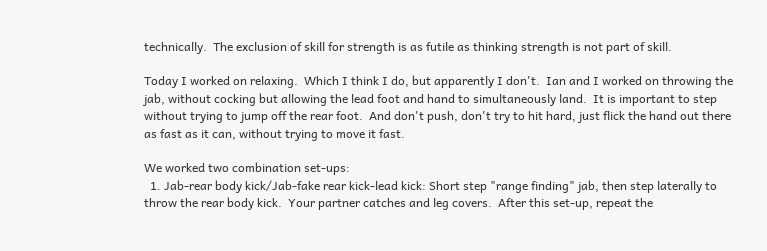technically.  The exclusion of skill for strength is as futile as thinking strength is not part of skill.

Today I worked on relaxing.  Which I think I do, but apparently I don't.  Ian and I worked on throwing the jab, without cocking but allowing the lead foot and hand to simultaneously land.  It is important to step without trying to jump off the rear foot.  And don't push, don't try to hit hard, just flick the hand out there as fast as it can, without trying to move it fast.

We worked two combination set-ups:
  1. Jab-rear body kick/Jab-fake rear kick-lead kick: Short step "range finding" jab, then step laterally to throw the rear body kick.  Your partner catches and leg covers.  After this set-up, repeat the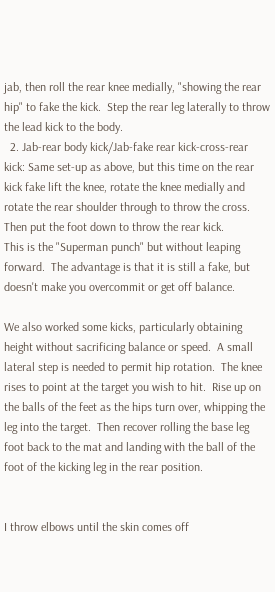jab, then roll the rear knee medially, "showing the rear hip" to fake the kick.  Step the rear leg laterally to throw the lead kick to the body.
  2. Jab-rear body kick/Jab-fake rear kick-cross-rear kick: Same set-up as above, but this time on the rear kick fake lift the knee, rotate the knee medially and rotate the rear shoulder through to throw the cross.  Then put the foot down to throw the rear kick.
This is the "Superman punch" but without leaping forward.  The advantage is that it is still a fake, but doesn't make you overcommit or get off balance.

We also worked some kicks, particularly obtaining height without sacrificing balance or speed.  A small lateral step is needed to permit hip rotation.  The knee rises to point at the target you wish to hit.  Rise up on the balls of the feet as the hips turn over, whipping the leg into the target.  Then recover rolling the base leg foot back to the mat and landing with the ball of the foot of the kicking leg in the rear position.


I throw elbows until the skin comes off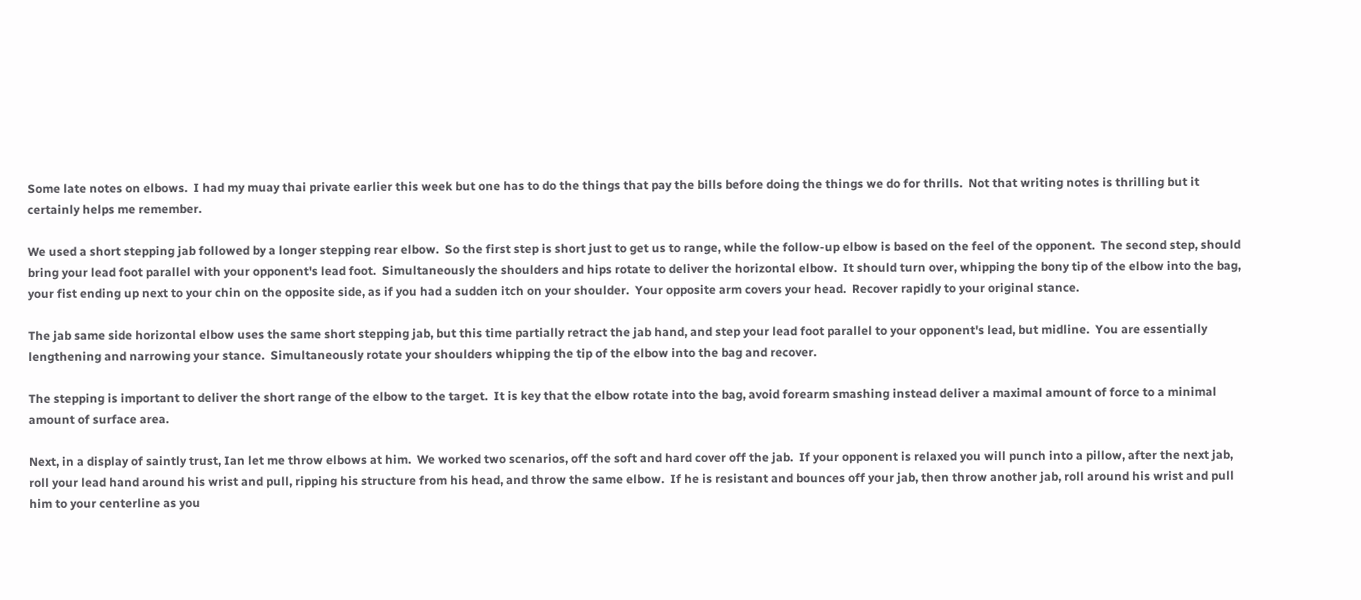Some late notes on elbows.  I had my muay thai private earlier this week but one has to do the things that pay the bills before doing the things we do for thrills.  Not that writing notes is thrilling but it certainly helps me remember.

We used a short stepping jab followed by a longer stepping rear elbow.  So the first step is short just to get us to range, while the follow-up elbow is based on the feel of the opponent.  The second step, should bring your lead foot parallel with your opponent's lead foot.  Simultaneously the shoulders and hips rotate to deliver the horizontal elbow.  It should turn over, whipping the bony tip of the elbow into the bag, your fist ending up next to your chin on the opposite side, as if you had a sudden itch on your shoulder.  Your opposite arm covers your head.  Recover rapidly to your original stance.

The jab same side horizontal elbow uses the same short stepping jab, but this time partially retract the jab hand, and step your lead foot parallel to your opponent's lead, but midline.  You are essentially lengthening and narrowing your stance.  Simultaneously rotate your shoulders whipping the tip of the elbow into the bag and recover.

The stepping is important to deliver the short range of the elbow to the target.  It is key that the elbow rotate into the bag, avoid forearm smashing instead deliver a maximal amount of force to a minimal amount of surface area.

Next, in a display of saintly trust, Ian let me throw elbows at him.  We worked two scenarios, off the soft and hard cover off the jab.  If your opponent is relaxed you will punch into a pillow, after the next jab, roll your lead hand around his wrist and pull, ripping his structure from his head, and throw the same elbow.  If he is resistant and bounces off your jab, then throw another jab, roll around his wrist and pull him to your centerline as you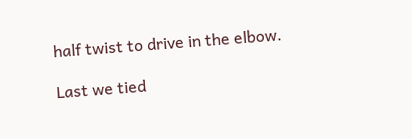half twist to drive in the elbow.

Last we tied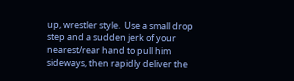up, wrestler style.  Use a small drop step and a sudden jerk of your nearest/rear hand to pull him sideways, then rapidly deliver the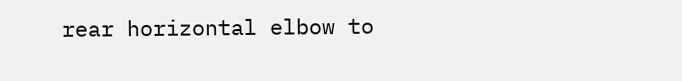rear horizontal elbow to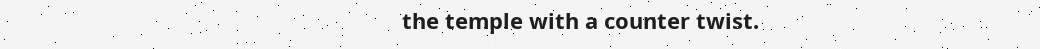the temple with a counter twist.